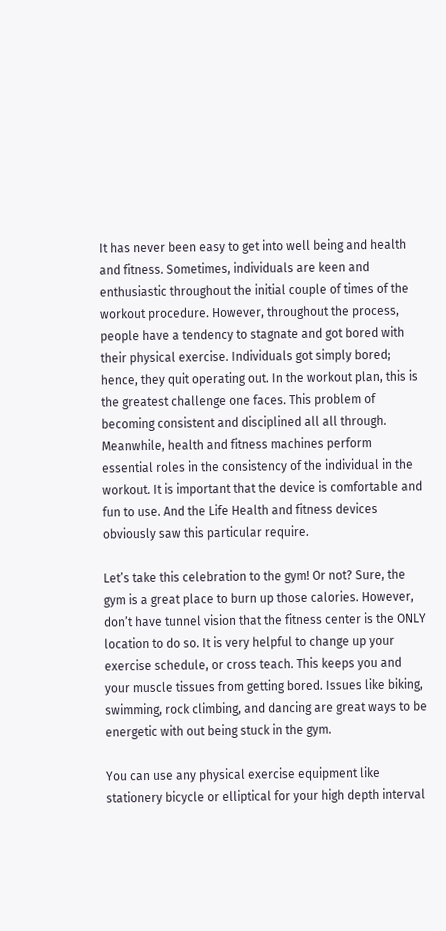It has never been easy to get into well being and health and fitness. Sometimes, individuals are keen and enthusiastic throughout the initial couple of times of the workout procedure. However, throughout the process, people have a tendency to stagnate and got bored with their physical exercise. Individuals got simply bored; hence, they quit operating out. In the workout plan, this is the greatest challenge one faces. This problem of becoming consistent and disciplined all all through. Meanwhile, health and fitness machines perform essential roles in the consistency of the individual in the workout. It is important that the device is comfortable and fun to use. And the Life Health and fitness devices obviously saw this particular require.

Let’s take this celebration to the gym! Or not? Sure, the gym is a great place to burn up those calories. However, don’t have tunnel vision that the fitness center is the ONLY location to do so. It is very helpful to change up your exercise schedule, or cross teach. This keeps you and your muscle tissues from getting bored. Issues like biking, swimming, rock climbing, and dancing are great ways to be energetic with out being stuck in the gym.

You can use any physical exercise equipment like stationery bicycle or elliptical for your high depth interval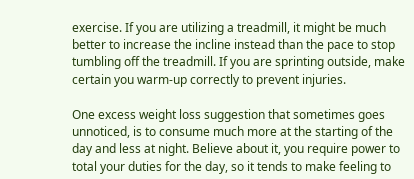exercise. If you are utilizing a treadmill, it might be much better to increase the incline instead than the pace to stop tumbling off the treadmill. If you are sprinting outside, make certain you warm-up correctly to prevent injuries.

One excess weight loss suggestion that sometimes goes unnoticed, is to consume much more at the starting of the day and less at night. Believe about it, you require power to total your duties for the day, so it tends to make feeling to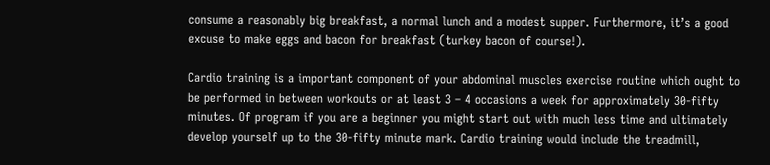consume a reasonably big breakfast, a normal lunch and a modest supper. Furthermore, it’s a good excuse to make eggs and bacon for breakfast (turkey bacon of course!).

Cardio training is a important component of your abdominal muscles exercise routine which ought to be performed in between workouts or at least 3 – 4 occasions a week for approximately 30-fifty minutes. Of program if you are a beginner you might start out with much less time and ultimately develop yourself up to the 30-fifty minute mark. Cardio training would include the treadmill,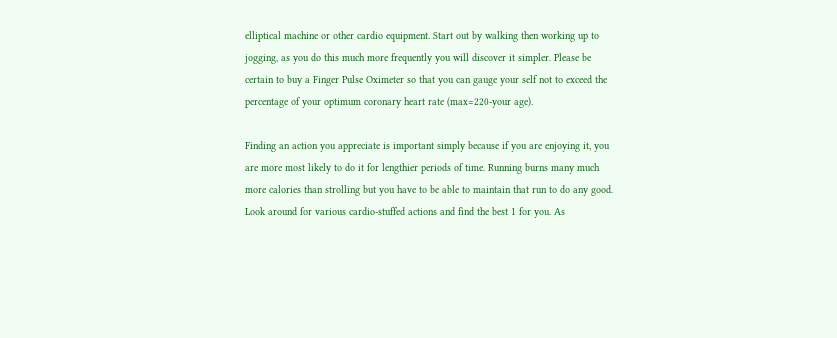elliptical machine or other cardio equipment. Start out by walking then working up to jogging, as you do this much more frequently you will discover it simpler. Please be certain to buy a Finger Pulse Oximeter so that you can gauge your self not to exceed the percentage of your optimum coronary heart rate (max=220-your age).

Finding an action you appreciate is important simply because if you are enjoying it, you are more most likely to do it for lengthier periods of time. Running burns many much more calories than strolling but you have to be able to maintain that run to do any good. Look around for various cardio-stuffed actions and find the best 1 for you. As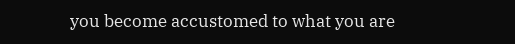you become accustomed to what you are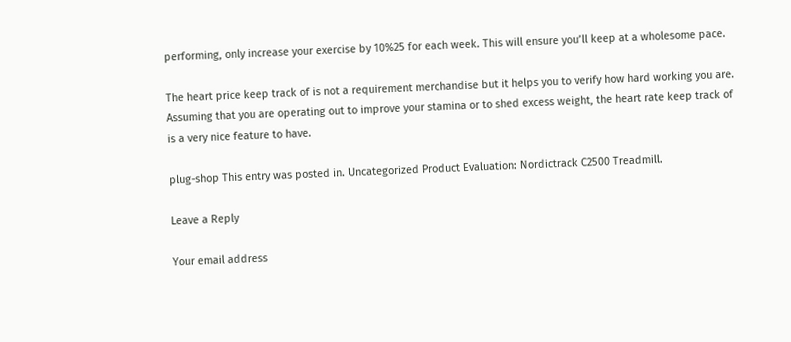performing, only increase your exercise by 10%25 for each week. This will ensure you’ll keep at a wholesome pace.

The heart price keep track of is not a requirement merchandise but it helps you to verify how hard working you are. Assuming that you are operating out to improve your stamina or to shed excess weight, the heart rate keep track of is a very nice feature to have.

plug-shop This entry was posted in. Uncategorized Product Evaluation: Nordictrack C2500 Treadmill.

Leave a Reply

Your email address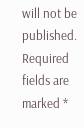will not be published. Required fields are marked *